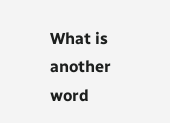What is another word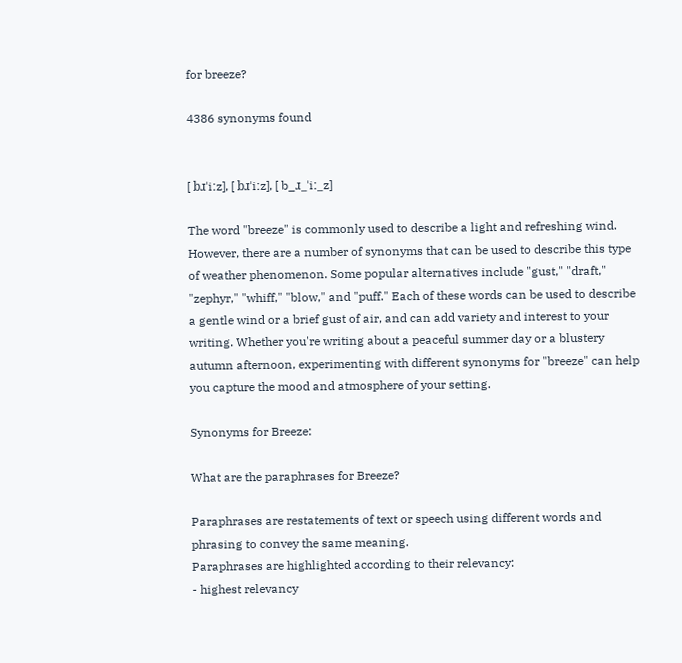for breeze?

4386 synonyms found


[ bɹˈiːz], [ bɹˈiːz], [ b_ɹ_ˈiː_z]

The word "breeze" is commonly used to describe a light and refreshing wind. However, there are a number of synonyms that can be used to describe this type of weather phenomenon. Some popular alternatives include "gust," "draft," "zephyr," "whiff," "blow," and "puff." Each of these words can be used to describe a gentle wind or a brief gust of air, and can add variety and interest to your writing. Whether you're writing about a peaceful summer day or a blustery autumn afternoon, experimenting with different synonyms for "breeze" can help you capture the mood and atmosphere of your setting.

Synonyms for Breeze:

What are the paraphrases for Breeze?

Paraphrases are restatements of text or speech using different words and phrasing to convey the same meaning.
Paraphrases are highlighted according to their relevancy:
- highest relevancy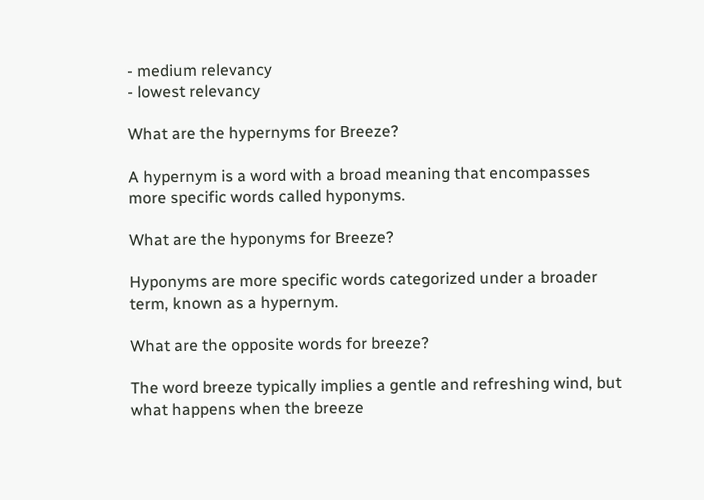- medium relevancy
- lowest relevancy

What are the hypernyms for Breeze?

A hypernym is a word with a broad meaning that encompasses more specific words called hyponyms.

What are the hyponyms for Breeze?

Hyponyms are more specific words categorized under a broader term, known as a hypernym.

What are the opposite words for breeze?

The word breeze typically implies a gentle and refreshing wind, but what happens when the breeze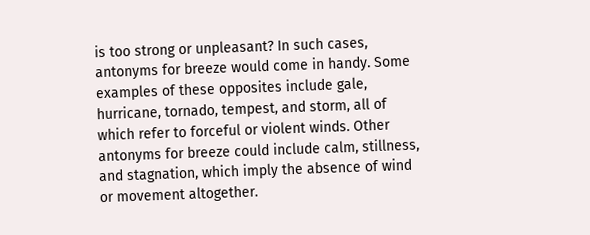is too strong or unpleasant? In such cases, antonyms for breeze would come in handy. Some examples of these opposites include gale, hurricane, tornado, tempest, and storm, all of which refer to forceful or violent winds. Other antonyms for breeze could include calm, stillness, and stagnation, which imply the absence of wind or movement altogether.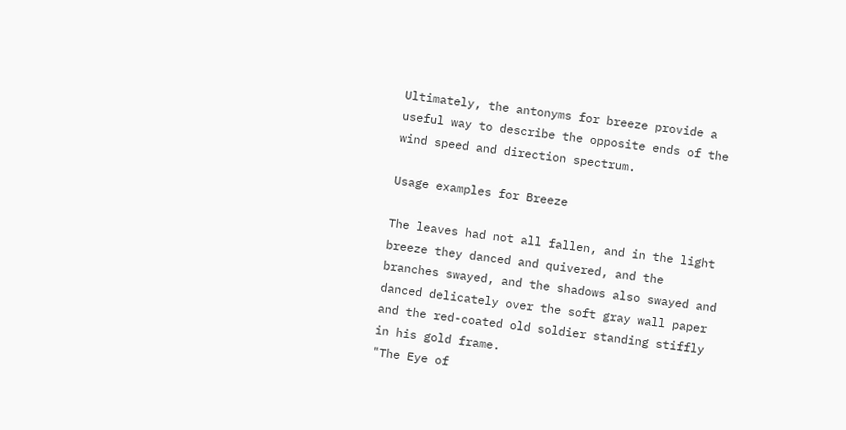Ultimately, the antonyms for breeze provide a useful way to describe the opposite ends of the wind speed and direction spectrum.

Usage examples for Breeze

The leaves had not all fallen, and in the light breeze they danced and quivered, and the branches swayed, and the shadows also swayed and danced delicately over the soft gray wall paper and the red-coated old soldier standing stiffly in his gold frame.
"The Eye of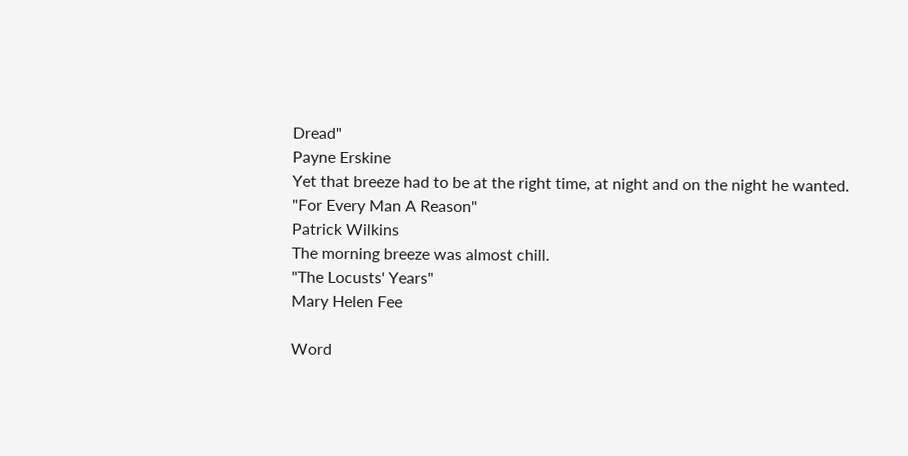Dread"
Payne Erskine
Yet that breeze had to be at the right time, at night and on the night he wanted.
"For Every Man A Reason"
Patrick Wilkins
The morning breeze was almost chill.
"The Locusts' Years"
Mary Helen Fee

Word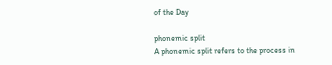of the Day

phonemic split
A phonemic split refers to the process in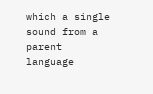which a single sound from a parent language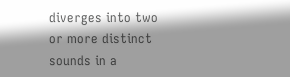diverges into two or more distinct sounds in a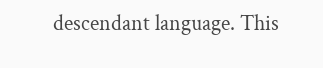descendant language. This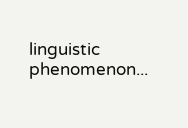linguistic phenomenon...